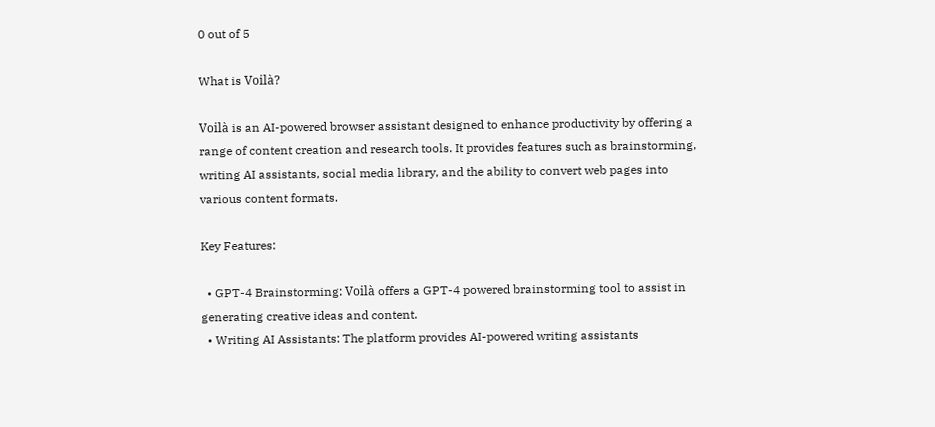0 out of 5

What is Voilà?

Voilà is an AI-powered browser assistant designed to enhance productivity by offering a range of content creation and research tools. It provides features such as brainstorming, writing AI assistants, social media library, and the ability to convert web pages into various content formats.

Key Features:

  • GPT-4 Brainstorming: Voilà offers a GPT-4 powered brainstorming tool to assist in generating creative ideas and content.
  • Writing AI Assistants: The platform provides AI-powered writing assistants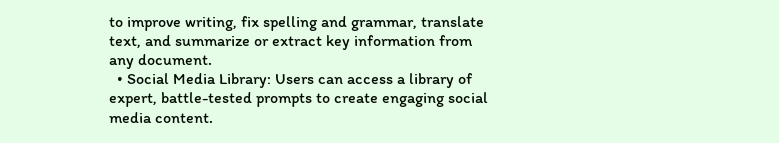to improve writing, fix spelling and grammar, translate text, and summarize or extract key information from any document.
  • Social Media Library: Users can access a library of expert, battle-tested prompts to create engaging social media content.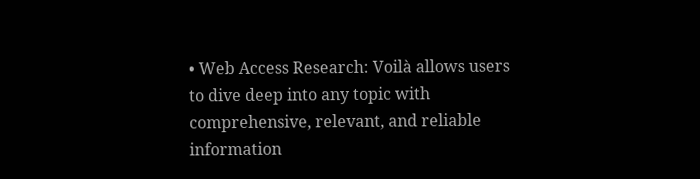• Web Access Research: Voilà allows users to dive deep into any topic with comprehensive, relevant, and reliable information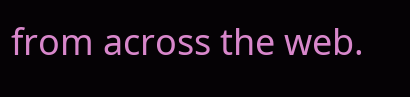from across the web.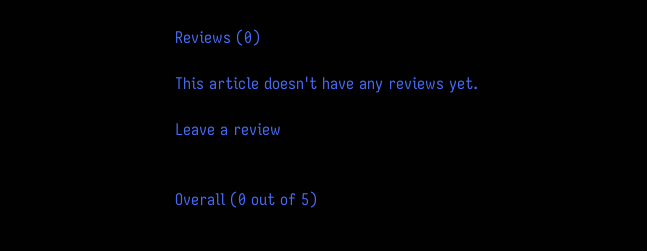Reviews (0)

This article doesn't have any reviews yet.

Leave a review


Overall (0 out of 5)